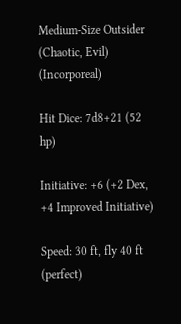Medium-Size Outsider (Chaotic, Evil) (Incorporeal)

Hit Dice: 7d8+21 (52 hp)

Initiative: +6 (+2 Dex, +4 Improved Initiative)

Speed: 30 ft, fly 40 ft (perfect)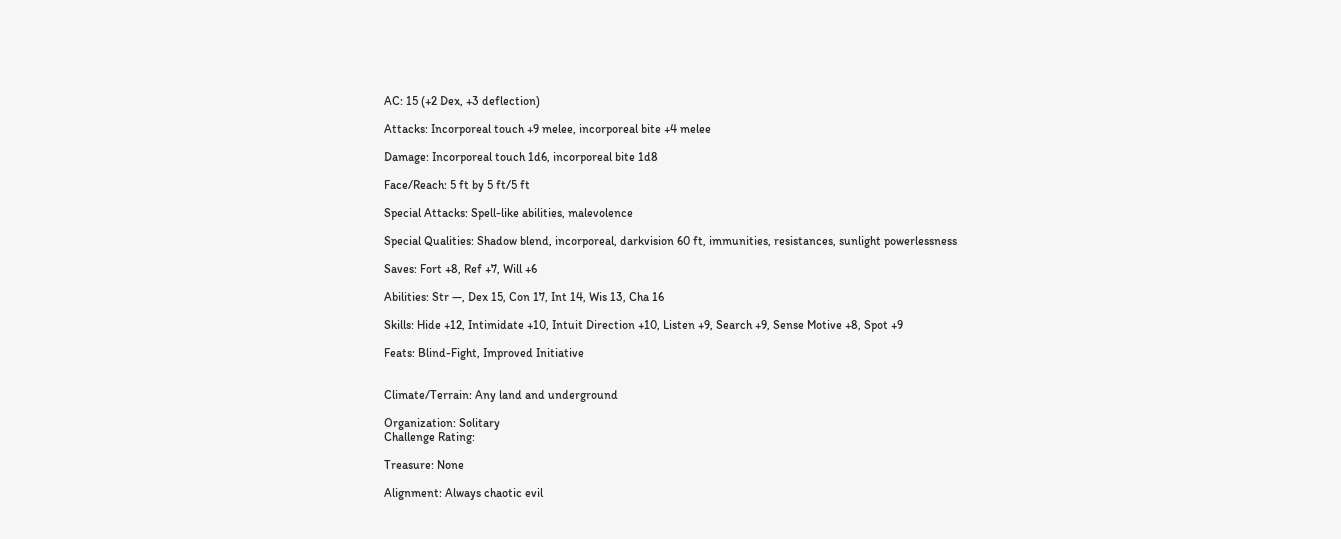AC: 15 (+2 Dex, +3 deflection)

Attacks: Incorporeal touch +9 melee, incorporeal bite +4 melee

Damage: Incorporeal touch 1d6, incorporeal bite 1d8

Face/Reach: 5 ft by 5 ft/5 ft

Special Attacks: Spell-like abilities, malevolence

Special Qualities: Shadow blend, incorporeal, darkvision 60 ft, immunities, resistances, sunlight powerlessness

Saves: Fort +8, Ref +7, Will +6

Abilities: Str —, Dex 15, Con 17, Int 14, Wis 13, Cha 16

Skills: Hide +12, Intimidate +10, Intuit Direction +10, Listen +9, Search +9, Sense Motive +8, Spot +9

Feats: Blind-Fight, Improved Initiative


Climate/Terrain: Any land and underground

Organization: Solitary
Challenge Rating:

Treasure: None

Alignment: Always chaotic evil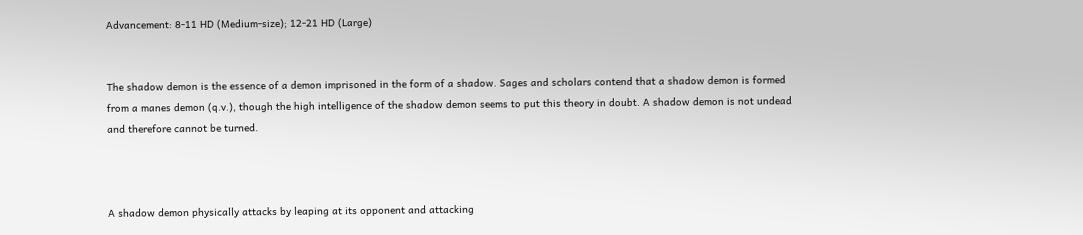Advancement: 8-11 HD (Medium-size); 12-21 HD (Large)


The shadow demon is the essence of a demon imprisoned in the form of a shadow. Sages and scholars contend that a shadow demon is formed from a manes demon (q.v.), though the high intelligence of the shadow demon seems to put this theory in doubt. A shadow demon is not undead and therefore cannot be turned.



A shadow demon physically attacks by leaping at its opponent and attacking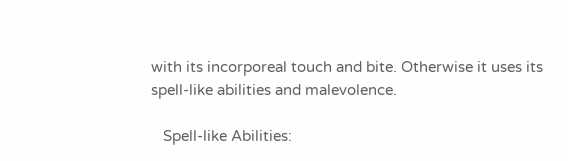with its incorporeal touch and bite. Otherwise it uses its spell-like abilities and malevolence.

   Spell-like Abilities: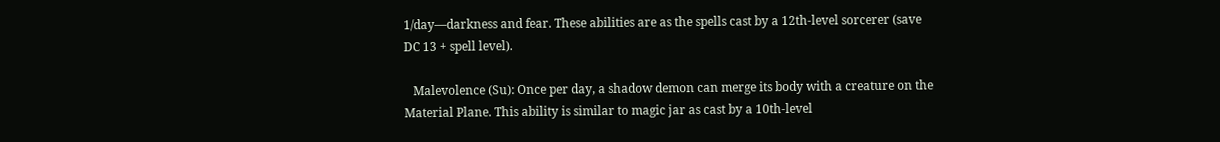1/day—darkness and fear. These abilities are as the spells cast by a 12th-level sorcerer (save DC 13 + spell level).

   Malevolence (Su): Once per day, a shadow demon can merge its body with a creature on the Material Plane. This ability is similar to magic jar as cast by a 10th-level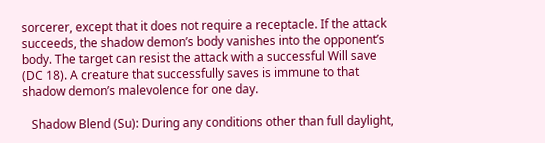sorcerer, except that it does not require a receptacle. If the attack succeeds, the shadow demon’s body vanishes into the opponent’s body. The target can resist the attack with a successful Will save (DC 18). A creature that successfully saves is immune to that shadow demon’s malevolence for one day.

   Shadow Blend (Su): During any conditions other than full daylight,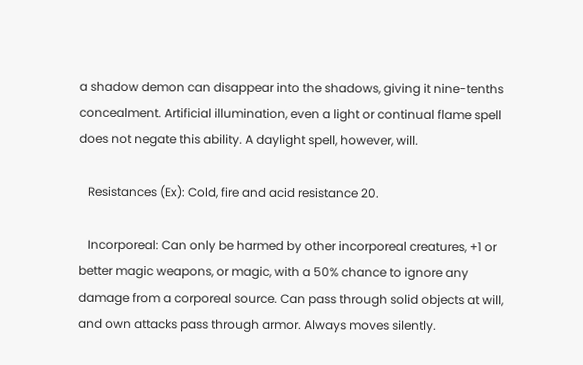a shadow demon can disappear into the shadows, giving it nine-tenths concealment. Artificial illumination, even a light or continual flame spell does not negate this ability. A daylight spell, however, will.

   Resistances (Ex): Cold, fire and acid resistance 20.

   Incorporeal: Can only be harmed by other incorporeal creatures, +1 or better magic weapons, or magic, with a 50% chance to ignore any damage from a corporeal source. Can pass through solid objects at will, and own attacks pass through armor. Always moves silently.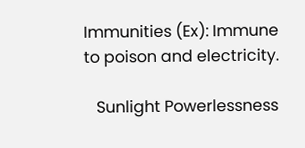Immunities (Ex): Immune to poison and electricity.

   Sunlight Powerlessness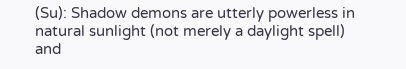(Su): Shadow demons are utterly powerless in natural sunlight (not merely a daylight spell) and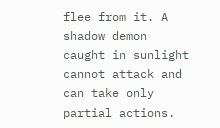flee from it. A shadow demon caught in sunlight cannot attack and can take only partial actions.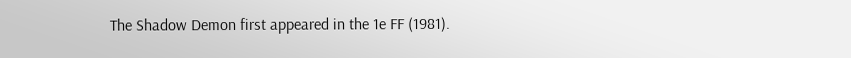The Shadow Demon first appeared in the 1e FF (1981).